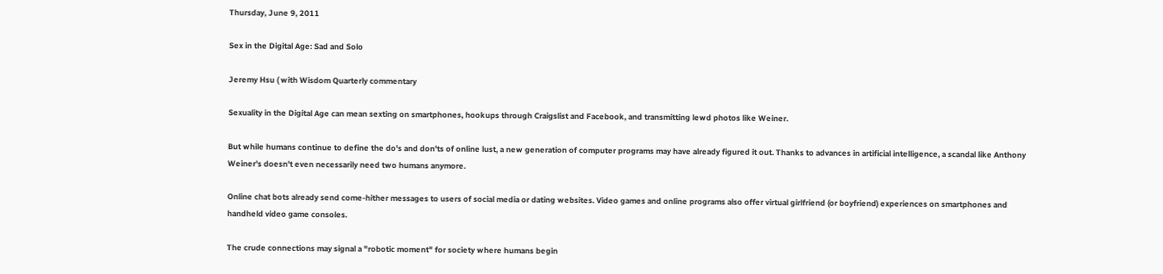Thursday, June 9, 2011

Sex in the Digital Age: Sad and Solo

Jeremy Hsu ( with Wisdom Quarterly commentary

Sexuality in the Digital Age can mean sexting on smartphones, hookups through Craigslist and Facebook, and transmitting lewd photos like Weiner.

But while humans continue to define the do's and don'ts of online lust, a new generation of computer programs may have already figured it out. Thanks to advances in artificial intelligence, a scandal like Anthony Weiner's doesn't even necessarily need two humans anymore.

Online chat bots already send come-hither messages to users of social media or dating websites. Video games and online programs also offer virtual girlfriend (or boyfriend) experiences on smartphones and handheld video game consoles.

The crude connections may signal a "robotic moment" for society where humans begin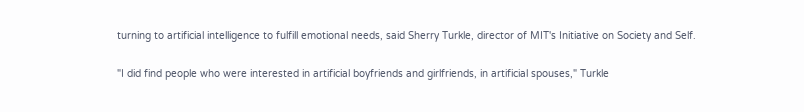turning to artificial intelligence to fulfill emotional needs, said Sherry Turkle, director of MIT's Initiative on Society and Self.

"I did find people who were interested in artificial boyfriends and girlfriends, in artificial spouses," Turkle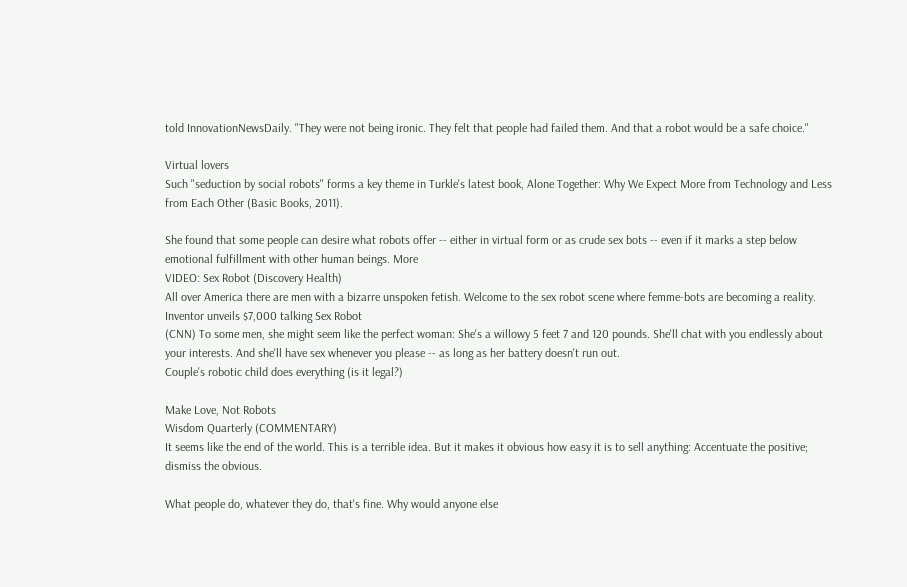told InnovationNewsDaily. "They were not being ironic. They felt that people had failed them. And that a robot would be a safe choice."

Virtual lovers
Such "seduction by social robots" forms a key theme in Turkle's latest book, Alone Together: Why We Expect More from Technology and Less from Each Other (Basic Books, 2011).

She found that some people can desire what robots offer -- either in virtual form or as crude sex bots -- even if it marks a step below emotional fulfillment with other human beings. More
VIDEO: Sex Robot (Discovery Health)
All over America there are men with a bizarre unspoken fetish. Welcome to the sex robot scene where femme-bots are becoming a reality.
Inventor unveils $7,000 talking Sex Robot
(CNN) To some men, she might seem like the perfect woman: She's a willowy 5 feet 7 and 120 pounds. She'll chat with you endlessly about your interests. And she'll have sex whenever you please -- as long as her battery doesn't run out.
Couple's robotic child does everything (is it legal?)

Make Love, Not Robots
Wisdom Quarterly (COMMENTARY)
It seems like the end of the world. This is a terrible idea. But it makes it obvious how easy it is to sell anything: Accentuate the positive; dismiss the obvious.

What people do, whatever they do, that's fine. Why would anyone else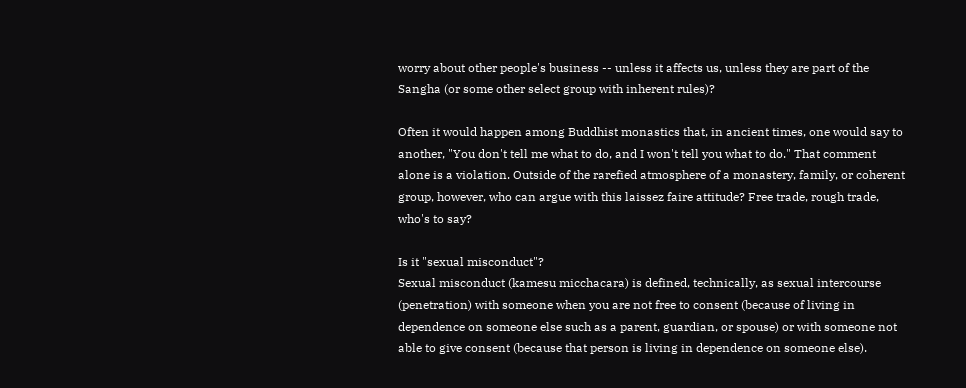worry about other people's business -- unless it affects us, unless they are part of the Sangha (or some other select group with inherent rules)?

Often it would happen among Buddhist monastics that, in ancient times, one would say to another, "You don't tell me what to do, and I won't tell you what to do." That comment alone is a violation. Outside of the rarefied atmosphere of a monastery, family, or coherent group, however, who can argue with this laissez faire attitude? Free trade, rough trade, who's to say?

Is it "sexual misconduct"?
Sexual misconduct (kamesu micchacara) is defined, technically, as sexual intercourse (penetration) with someone when you are not free to consent (because of living in dependence on someone else such as a parent, guardian, or spouse) or with someone not able to give consent (because that person is living in dependence on someone else).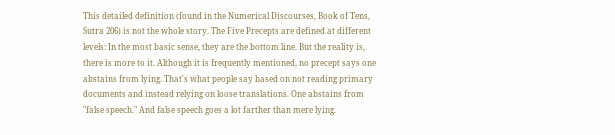This detailed definition (found in the Numerical Discourses, Book of Tens, Sutra 206) is not the whole story. The Five Precepts are defined at different levels: In the most basic sense, they are the bottom line. But the reality is, there is more to it. Although it is frequently mentioned, no precept says one abstains from lying. That's what people say based on not reading primary documents and instead relying on loose translations. One abstains from "false speech." And false speech goes a lot farther than mere lying.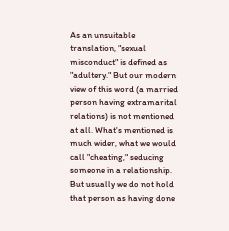As an unsuitable translation, "sexual misconduct" is defined as "adultery." But our modern view of this word (a married person having extramarital relations) is not mentioned at all. What's mentioned is much wider, what we would call "cheating," seducing someone in a relationship. But usually we do not hold that person as having done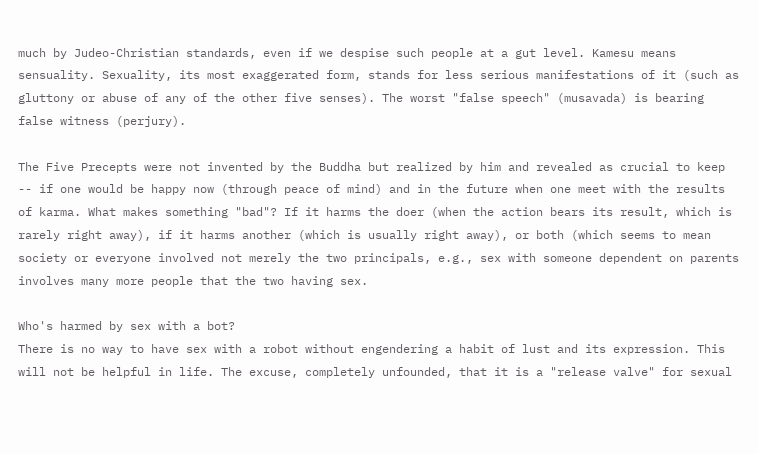much by Judeo-Christian standards, even if we despise such people at a gut level. Kamesu means sensuality. Sexuality, its most exaggerated form, stands for less serious manifestations of it (such as gluttony or abuse of any of the other five senses). The worst "false speech" (musavada) is bearing false witness (perjury).

The Five Precepts were not invented by the Buddha but realized by him and revealed as crucial to keep -- if one would be happy now (through peace of mind) and in the future when one meet with the results of karma. What makes something "bad"? If it harms the doer (when the action bears its result, which is rarely right away), if it harms another (which is usually right away), or both (which seems to mean society or everyone involved not merely the two principals, e.g., sex with someone dependent on parents involves many more people that the two having sex.

Who's harmed by sex with a bot?
There is no way to have sex with a robot without engendering a habit of lust and its expression. This will not be helpful in life. The excuse, completely unfounded, that it is a "release valve" for sexual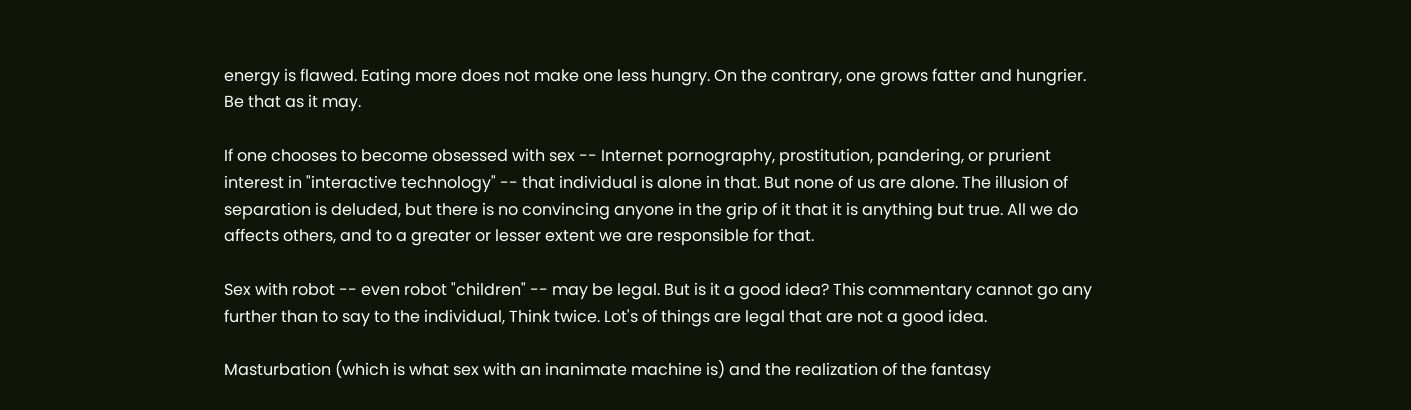energy is flawed. Eating more does not make one less hungry. On the contrary, one grows fatter and hungrier. Be that as it may.

If one chooses to become obsessed with sex -- Internet pornography, prostitution, pandering, or prurient interest in "interactive technology" -- that individual is alone in that. But none of us are alone. The illusion of separation is deluded, but there is no convincing anyone in the grip of it that it is anything but true. All we do affects others, and to a greater or lesser extent we are responsible for that.

Sex with robot -- even robot "children" -- may be legal. But is it a good idea? This commentary cannot go any further than to say to the individual, Think twice. Lot's of things are legal that are not a good idea.

Masturbation (which is what sex with an inanimate machine is) and the realization of the fantasy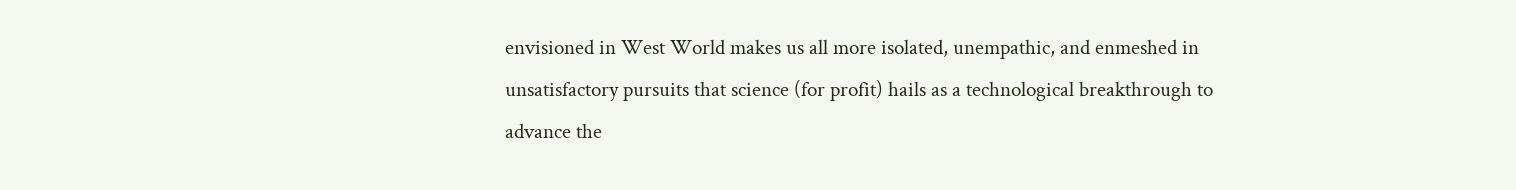envisioned in West World makes us all more isolated, unempathic, and enmeshed in unsatisfactory pursuits that science (for profit) hails as a technological breakthrough to advance the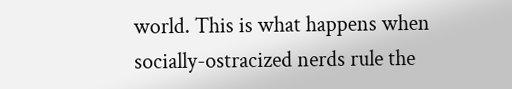world. This is what happens when socially-ostracized nerds rule the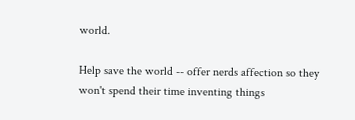world.

Help save the world -- offer nerds affection so they won't spend their time inventing things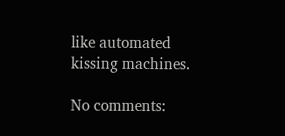like automated kissing machines.

No comments: